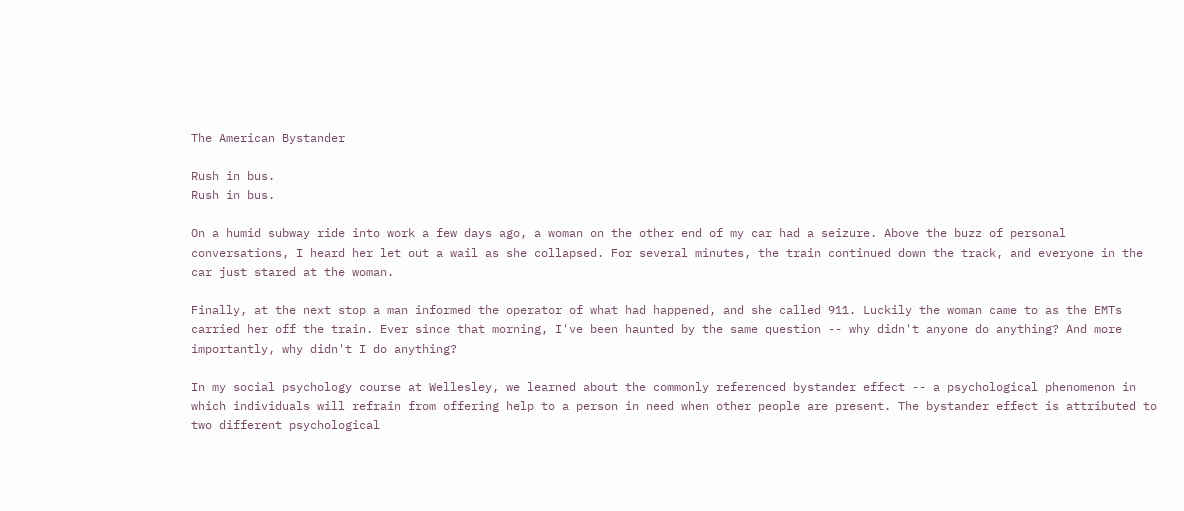The American Bystander

Rush in bus.
Rush in bus.

On a humid subway ride into work a few days ago, a woman on the other end of my car had a seizure. Above the buzz of personal conversations, I heard her let out a wail as she collapsed. For several minutes, the train continued down the track, and everyone in the car just stared at the woman.

Finally, at the next stop a man informed the operator of what had happened, and she called 911. Luckily the woman came to as the EMTs carried her off the train. Ever since that morning, I've been haunted by the same question -- why didn't anyone do anything? And more importantly, why didn't I do anything?

In my social psychology course at Wellesley, we learned about the commonly referenced bystander effect -- a psychological phenomenon in which individuals will refrain from offering help to a person in need when other people are present. The bystander effect is attributed to two different psychological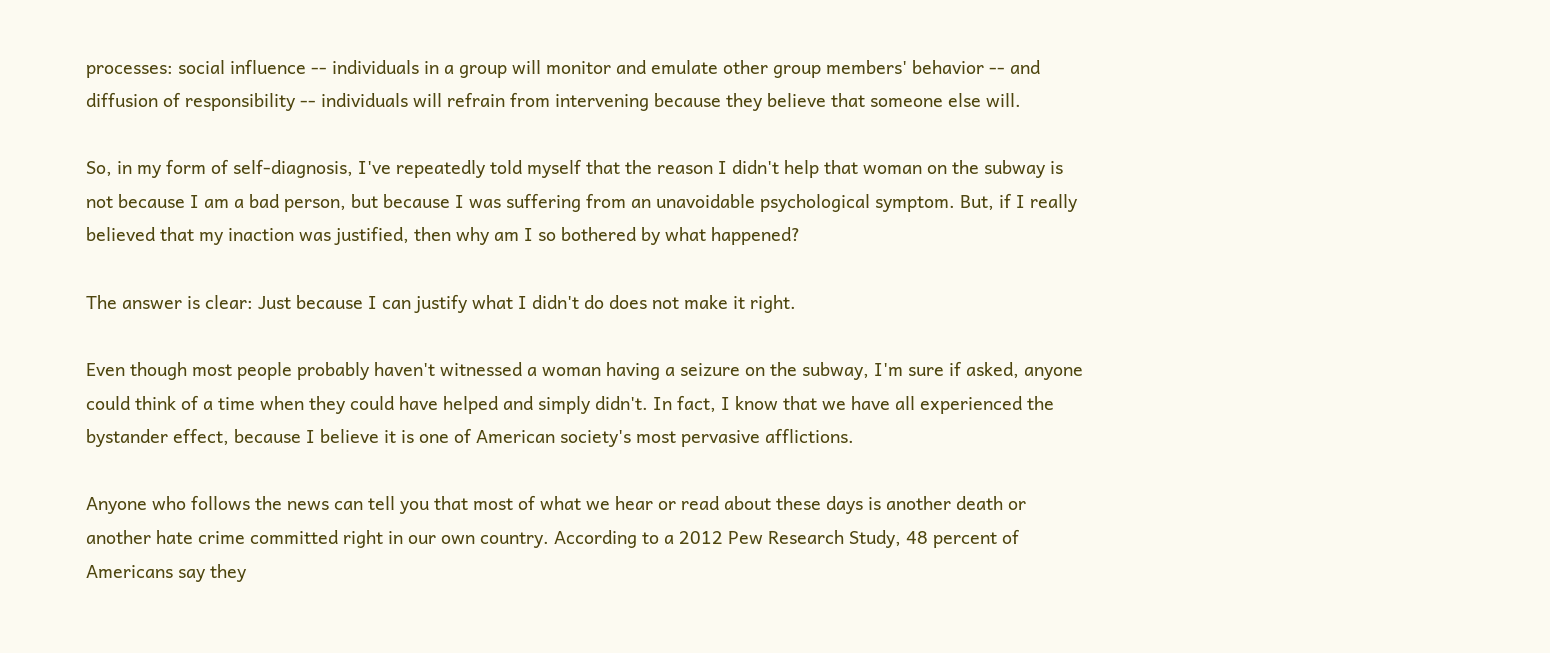processes: social influence -- individuals in a group will monitor and emulate other group members' behavior -- and diffusion of responsibility -- individuals will refrain from intervening because they believe that someone else will.

So, in my form of self-diagnosis, I've repeatedly told myself that the reason I didn't help that woman on the subway is not because I am a bad person, but because I was suffering from an unavoidable psychological symptom. But, if I really believed that my inaction was justified, then why am I so bothered by what happened?

The answer is clear: Just because I can justify what I didn't do does not make it right.

Even though most people probably haven't witnessed a woman having a seizure on the subway, I'm sure if asked, anyone could think of a time when they could have helped and simply didn't. In fact, I know that we have all experienced the bystander effect, because I believe it is one of American society's most pervasive afflictions.

Anyone who follows the news can tell you that most of what we hear or read about these days is another death or another hate crime committed right in our own country. According to a 2012 Pew Research Study, 48 percent of Americans say they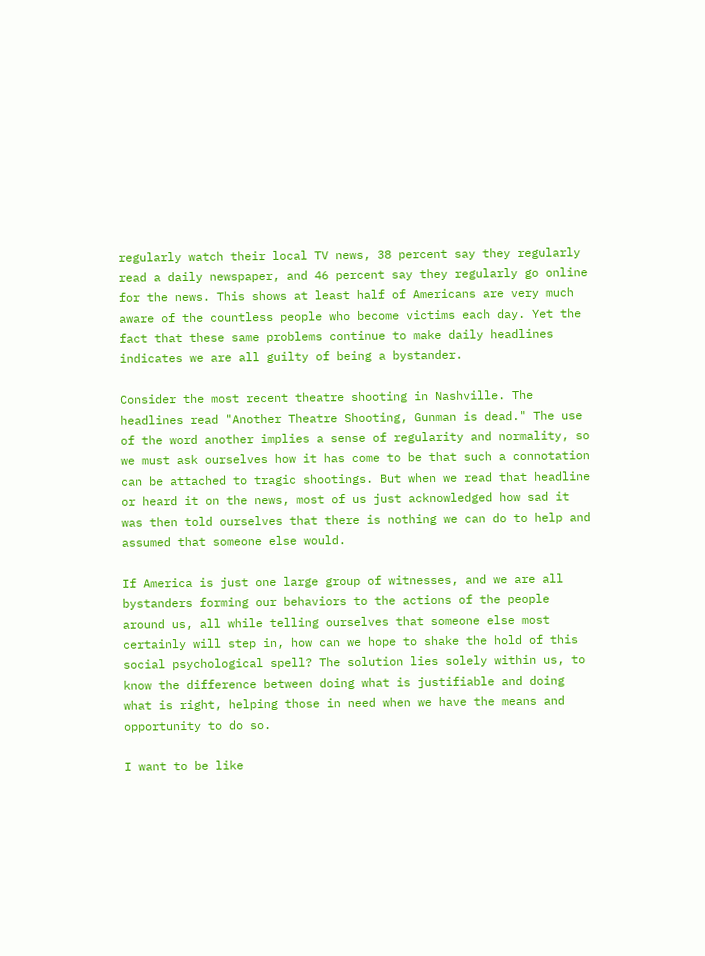regularly watch their local TV news, 38 percent say they regularly read a daily newspaper, and 46 percent say they regularly go online for the news. This shows at least half of Americans are very much aware of the countless people who become victims each day. Yet the fact that these same problems continue to make daily headlines indicates we are all guilty of being a bystander.

Consider the most recent theatre shooting in Nashville. The headlines read "Another Theatre Shooting, Gunman is dead." The use of the word another implies a sense of regularity and normality, so we must ask ourselves how it has come to be that such a connotation can be attached to tragic shootings. But when we read that headline or heard it on the news, most of us just acknowledged how sad it was then told ourselves that there is nothing we can do to help and assumed that someone else would.

If America is just one large group of witnesses, and we are all bystanders forming our behaviors to the actions of the people around us, all while telling ourselves that someone else most certainly will step in, how can we hope to shake the hold of this social psychological spell? The solution lies solely within us, to know the difference between doing what is justifiable and doing what is right, helping those in need when we have the means and opportunity to do so.

I want to be like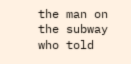the man on the subway who told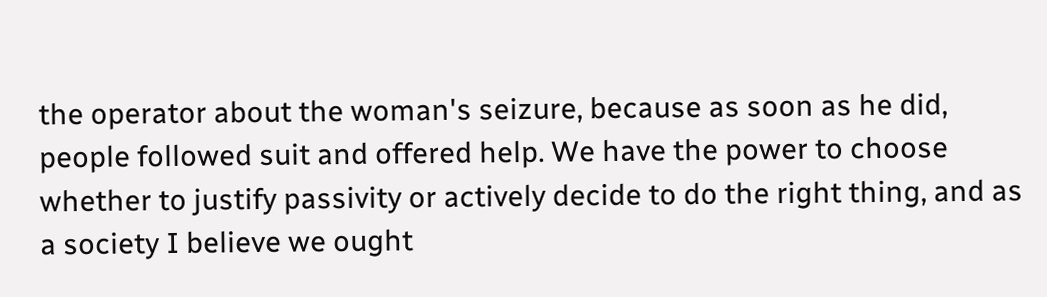the operator about the woman's seizure, because as soon as he did, people followed suit and offered help. We have the power to choose whether to justify passivity or actively decide to do the right thing, and as a society I believe we ought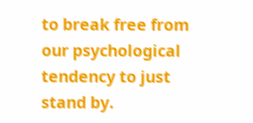to break free from our psychological tendency to just stand by.